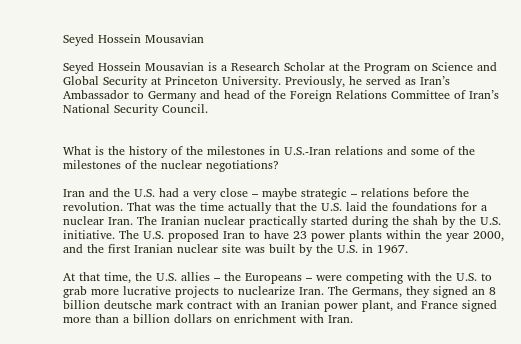Seyed Hossein Mousavian

Seyed Hossein Mousavian is a Research Scholar at the Program on Science and Global Security at Princeton University. Previously, he served as Iran’s Ambassador to Germany and head of the Foreign Relations Committee of Iran’s National Security Council.


What is the history of the milestones in U.S.-Iran relations and some of the milestones of the nuclear negotiations?

Iran and the U.S. had a very close – maybe strategic – relations before the revolution. That was the time actually that the U.S. laid the foundations for a nuclear Iran. The Iranian nuclear practically started during the shah by the U.S. initiative. The U.S. proposed Iran to have 23 power plants within the year 2000, and the first Iranian nuclear site was built by the U.S. in 1967.

At that time, the U.S. allies – the Europeans – were competing with the U.S. to grab more lucrative projects to nuclearize Iran. The Germans, they signed an 8 billion deutsche mark contract with an Iranian power plant, and France signed more than a billion dollars on enrichment with Iran.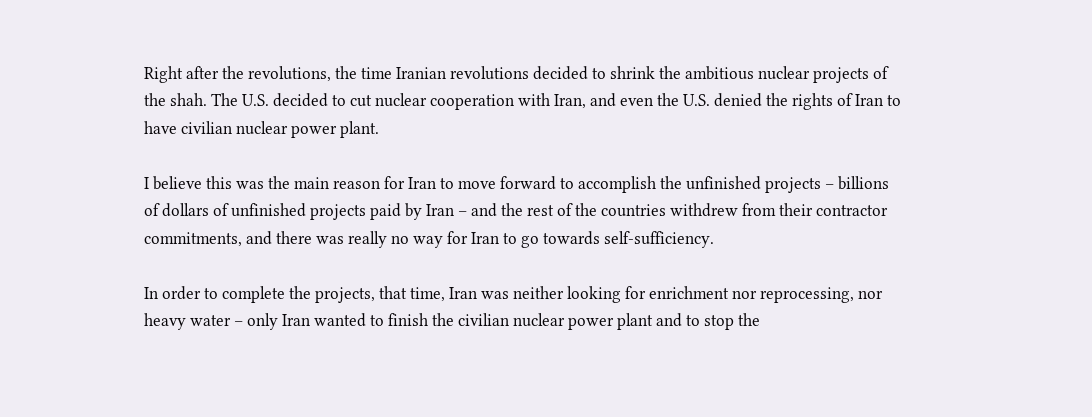Right after the revolutions, the time Iranian revolutions decided to shrink the ambitious nuclear projects of the shah. The U.S. decided to cut nuclear cooperation with Iran, and even the U.S. denied the rights of Iran to have civilian nuclear power plant.

I believe this was the main reason for Iran to move forward to accomplish the unfinished projects – billions of dollars of unfinished projects paid by Iran – and the rest of the countries withdrew from their contractor commitments, and there was really no way for Iran to go towards self-sufficiency.

In order to complete the projects, that time, Iran was neither looking for enrichment nor reprocessing, nor heavy water – only Iran wanted to finish the civilian nuclear power plant and to stop the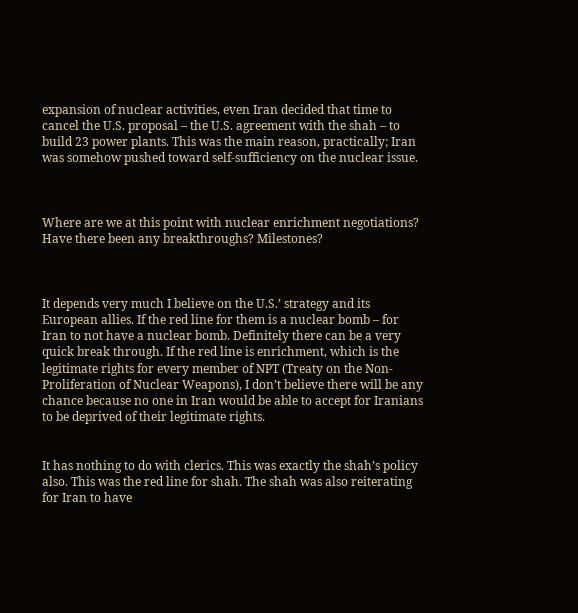expansion of nuclear activities, even Iran decided that time to cancel the U.S. proposal – the U.S. agreement with the shah – to build 23 power plants. This was the main reason, practically; Iran was somehow pushed toward self-sufficiency on the nuclear issue.



Where are we at this point with nuclear enrichment negotiations? Have there been any breakthroughs? Milestones?



It depends very much I believe on the U.S.’ strategy and its European allies. If the red line for them is a nuclear bomb – for Iran to not have a nuclear bomb. Definitely there can be a very quick break through. If the red line is enrichment, which is the legitimate rights for every member of NPT (Treaty on the Non-Proliferation of Nuclear Weapons), I don’t believe there will be any chance because no one in Iran would be able to accept for Iranians to be deprived of their legitimate rights.


It has nothing to do with clerics. This was exactly the shah’s policy also. This was the red line for shah. The shah was also reiterating for Iran to have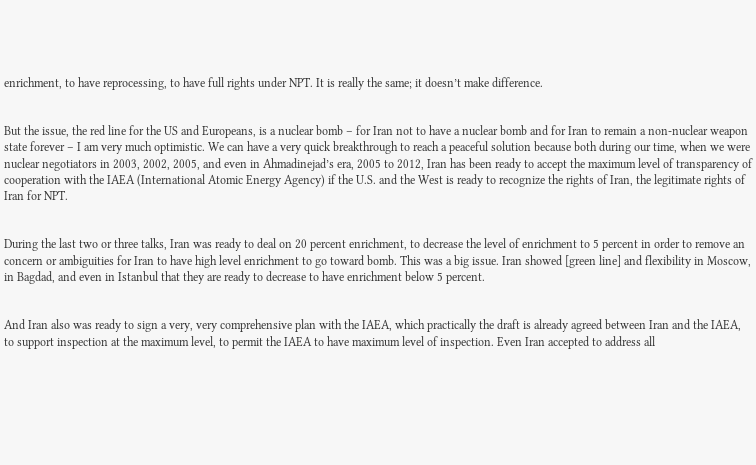enrichment, to have reprocessing, to have full rights under NPT. It is really the same; it doesn’t make difference.


But the issue, the red line for the US and Europeans, is a nuclear bomb – for Iran not to have a nuclear bomb and for Iran to remain a non-nuclear weapon state forever – I am very much optimistic. We can have a very quick breakthrough to reach a peaceful solution because both during our time, when we were nuclear negotiators in 2003, 2002, 2005, and even in Ahmadinejad’s era, 2005 to 2012, Iran has been ready to accept the maximum level of transparency of cooperation with the IAEA (International Atomic Energy Agency) if the U.S. and the West is ready to recognize the rights of Iran, the legitimate rights of Iran for NPT.


During the last two or three talks, Iran was ready to deal on 20 percent enrichment, to decrease the level of enrichment to 5 percent in order to remove an concern or ambiguities for Iran to have high level enrichment to go toward bomb. This was a big issue. Iran showed [green line] and flexibility in Moscow, in Bagdad, and even in Istanbul that they are ready to decrease to have enrichment below 5 percent.


And Iran also was ready to sign a very, very comprehensive plan with the IAEA, which practically the draft is already agreed between Iran and the IAEA, to support inspection at the maximum level, to permit the IAEA to have maximum level of inspection. Even Iran accepted to address all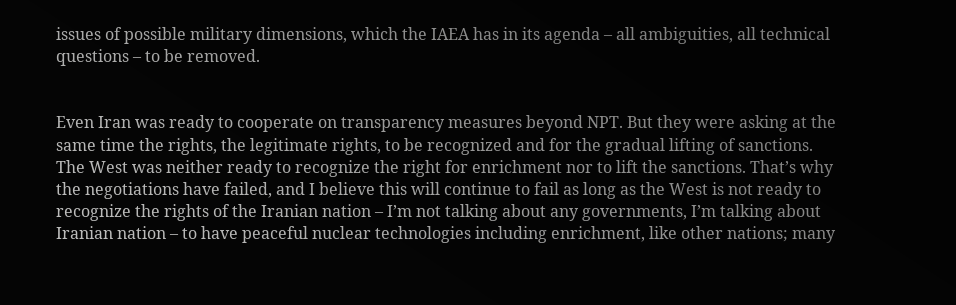issues of possible military dimensions, which the IAEA has in its agenda – all ambiguities, all technical questions – to be removed.


Even Iran was ready to cooperate on transparency measures beyond NPT. But they were asking at the same time the rights, the legitimate rights, to be recognized and for the gradual lifting of sanctions. The West was neither ready to recognize the right for enrichment nor to lift the sanctions. That’s why the negotiations have failed, and I believe this will continue to fail as long as the West is not ready to recognize the rights of the Iranian nation – I’m not talking about any governments, I’m talking about Iranian nation – to have peaceful nuclear technologies including enrichment, like other nations; many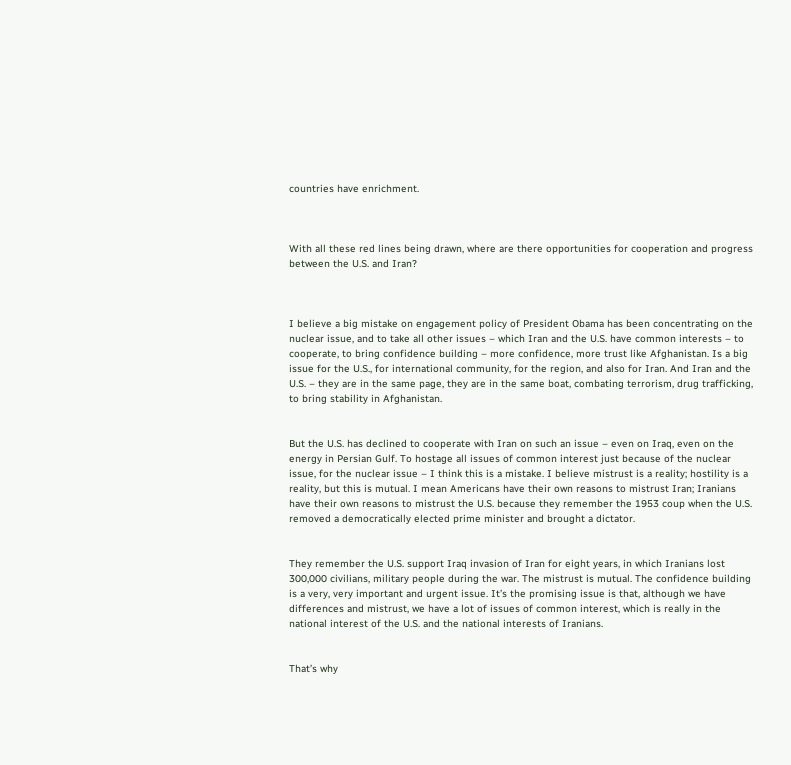countries have enrichment.



With all these red lines being drawn, where are there opportunities for cooperation and progress between the U.S. and Iran?



I believe a big mistake on engagement policy of President Obama has been concentrating on the nuclear issue, and to take all other issues – which Iran and the U.S. have common interests – to cooperate, to bring confidence building – more confidence, more trust like Afghanistan. Is a big issue for the U.S., for international community, for the region, and also for Iran. And Iran and the U.S. – they are in the same page, they are in the same boat, combating terrorism, drug trafficking, to bring stability in Afghanistan.


But the U.S. has declined to cooperate with Iran on such an issue – even on Iraq, even on the energy in Persian Gulf. To hostage all issues of common interest just because of the nuclear issue, for the nuclear issue – I think this is a mistake. I believe mistrust is a reality; hostility is a reality, but this is mutual. I mean Americans have their own reasons to mistrust Iran; Iranians have their own reasons to mistrust the U.S. because they remember the 1953 coup when the U.S. removed a democratically elected prime minister and brought a dictator.


They remember the U.S. support Iraq invasion of Iran for eight years, in which Iranians lost 300,000 civilians, military people during the war. The mistrust is mutual. The confidence building is a very, very important and urgent issue. It’s the promising issue is that, although we have differences and mistrust, we have a lot of issues of common interest, which is really in the national interest of the U.S. and the national interests of Iranians.


That’s why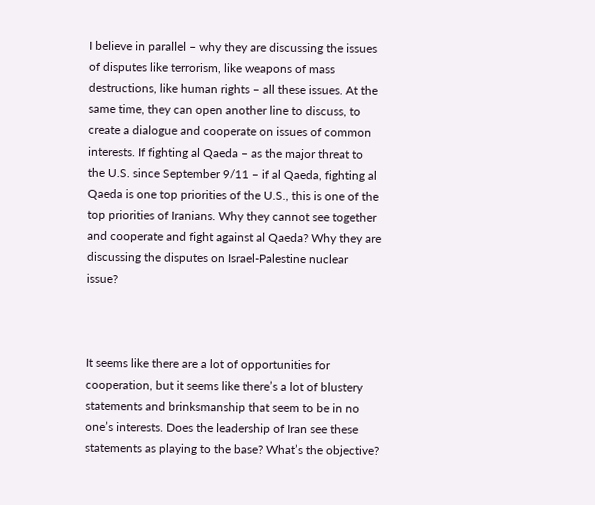I believe in parallel – why they are discussing the issues of disputes like terrorism, like weapons of mass destructions, like human rights – all these issues. At the same time, they can open another line to discuss, to create a dialogue and cooperate on issues of common interests. If fighting al Qaeda – as the major threat to the U.S. since September 9/11 – if al Qaeda, fighting al Qaeda is one top priorities of the U.S., this is one of the top priorities of Iranians. Why they cannot see together and cooperate and fight against al Qaeda? Why they are discussing the disputes on Israel-Palestine nuclear issue?



It seems like there are a lot of opportunities for cooperation, but it seems like there’s a lot of blustery statements and brinksmanship that seem to be in no one’s interests. Does the leadership of Iran see these statements as playing to the base? What’s the objective?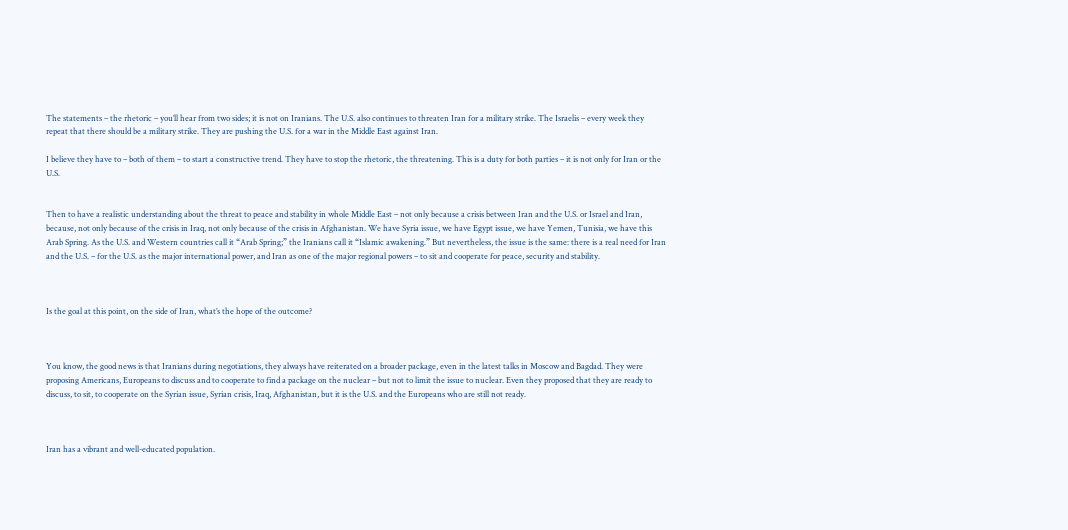The statements – the rhetoric – you’ll hear from two sides; it is not on Iranians. The U.S. also continues to threaten Iran for a military strike. The Israelis – every week they repeat that there should be a military strike. They are pushing the U.S. for a war in the Middle East against Iran.

I believe they have to – both of them – to start a constructive trend. They have to stop the rhetoric, the threatening. This is a duty for both parties – it is not only for Iran or the U.S.


Then to have a realistic understanding about the threat to peace and stability in whole Middle East – not only because a crisis between Iran and the U.S. or Israel and Iran, because, not only because of the crisis in Iraq, not only because of the crisis in Afghanistan. We have Syria issue, we have Egypt issue, we have Yemen, Tunisia, we have this Arab Spring. As the U.S. and Western countries call it “Arab Spring;” the Iranians call it “Islamic awakening.” But nevertheless, the issue is the same: there is a real need for Iran and the U.S. – for the U.S. as the major international power, and Iran as one of the major regional powers – to sit and cooperate for peace, security and stability.



Is the goal at this point, on the side of Iran, what’s the hope of the outcome?



You know, the good news is that Iranians during negotiations, they always have reiterated on a broader package, even in the latest talks in Moscow and Bagdad. They were proposing Americans, Europeans to discuss and to cooperate to find a package on the nuclear – but not to limit the issue to nuclear. Even they proposed that they are ready to discuss, to sit, to cooperate on the Syrian issue, Syrian crisis, Iraq, Afghanistan, but it is the U.S. and the Europeans who are still not ready.



Iran has a vibrant and well-educated population.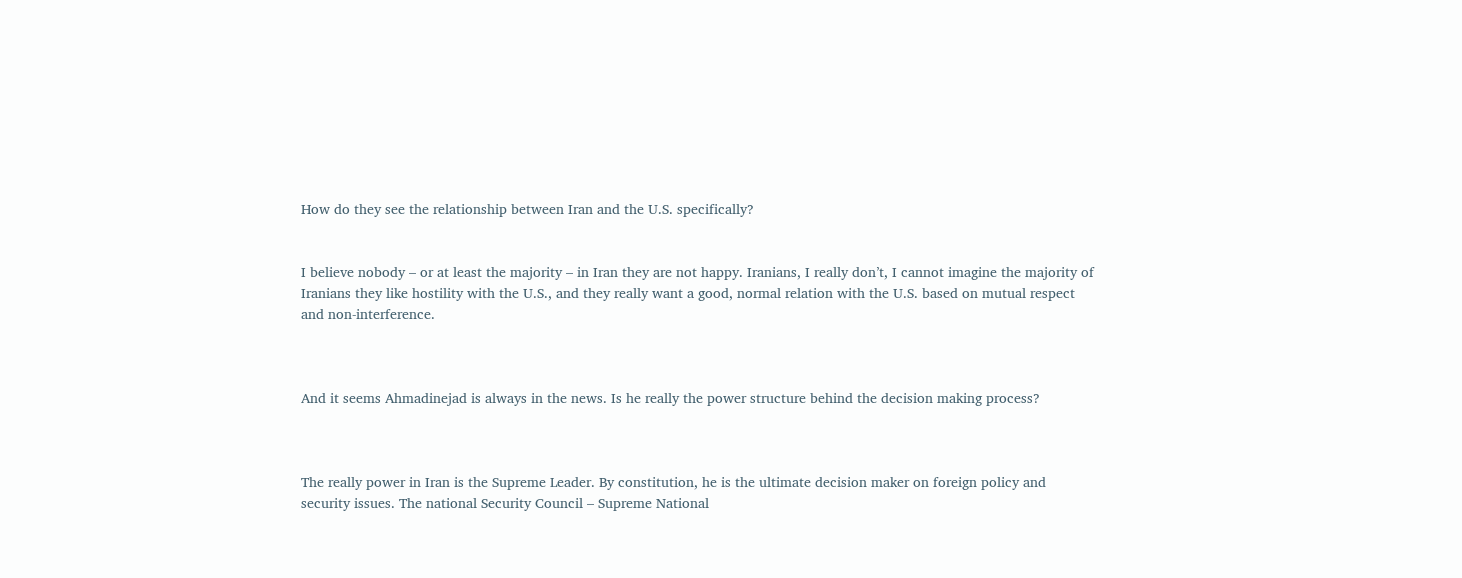How do they see the relationship between Iran and the U.S. specifically?


I believe nobody – or at least the majority – in Iran they are not happy. Iranians, I really don’t, I cannot imagine the majority of Iranians they like hostility with the U.S., and they really want a good, normal relation with the U.S. based on mutual respect and non-interference.



And it seems Ahmadinejad is always in the news. Is he really the power structure behind the decision making process?



The really power in Iran is the Supreme Leader. By constitution, he is the ultimate decision maker on foreign policy and security issues. The national Security Council – Supreme National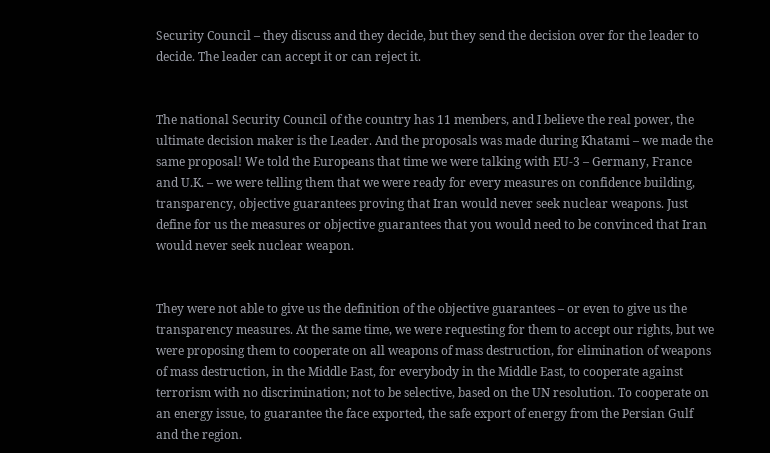Security Council – they discuss and they decide, but they send the decision over for the leader to decide. The leader can accept it or can reject it.


The national Security Council of the country has 11 members, and I believe the real power, the ultimate decision maker is the Leader. And the proposals was made during Khatami – we made the same proposal! We told the Europeans that time we were talking with EU-3 – Germany, France and U.K. – we were telling them that we were ready for every measures on confidence building, transparency, objective guarantees proving that Iran would never seek nuclear weapons. Just define for us the measures or objective guarantees that you would need to be convinced that Iran would never seek nuclear weapon.


They were not able to give us the definition of the objective guarantees – or even to give us the transparency measures. At the same time, we were requesting for them to accept our rights, but we were proposing them to cooperate on all weapons of mass destruction, for elimination of weapons of mass destruction, in the Middle East, for everybody in the Middle East, to cooperate against terrorism with no discrimination; not to be selective, based on the UN resolution. To cooperate on an energy issue, to guarantee the face exported, the safe export of energy from the Persian Gulf and the region.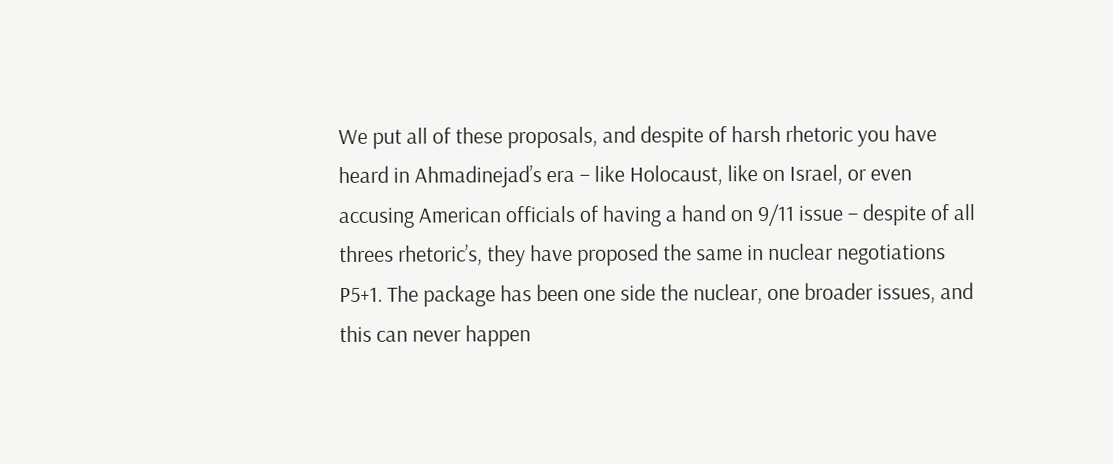We put all of these proposals, and despite of harsh rhetoric you have heard in Ahmadinejad’s era – like Holocaust, like on Israel, or even accusing American officials of having a hand on 9/11 issue – despite of all threes rhetoric’s, they have proposed the same in nuclear negotiations P5+1. The package has been one side the nuclear, one broader issues, and this can never happen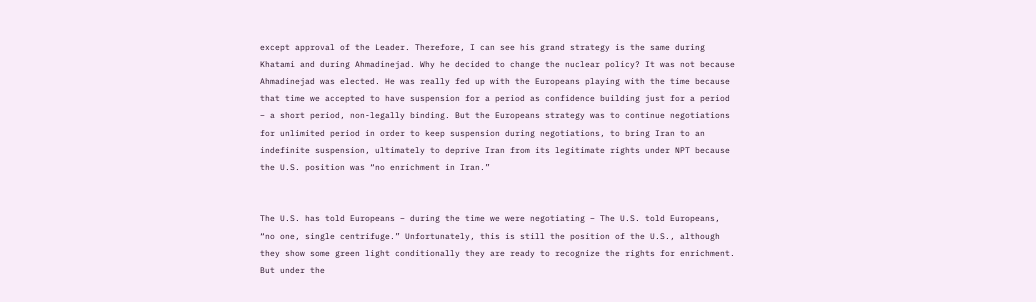except approval of the Leader. Therefore, I can see his grand strategy is the same during Khatami and during Ahmadinejad. Why he decided to change the nuclear policy? It was not because Ahmadinejad was elected. He was really fed up with the Europeans playing with the time because that time we accepted to have suspension for a period as confidence building just for a period – a short period, non-legally binding. But the Europeans strategy was to continue negotiations for unlimited period in order to keep suspension during negotiations, to bring Iran to an indefinite suspension, ultimately to deprive Iran from its legitimate rights under NPT because the U.S. position was “no enrichment in Iran.”


The U.S. has told Europeans – during the time we were negotiating – The U.S. told Europeans, “no one, single centrifuge.” Unfortunately, this is still the position of the U.S., although they show some green light conditionally they are ready to recognize the rights for enrichment. But under the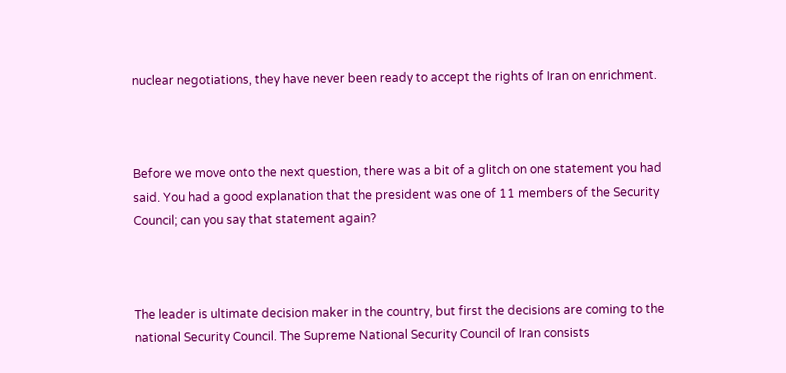nuclear negotiations, they have never been ready to accept the rights of Iran on enrichment.



Before we move onto the next question, there was a bit of a glitch on one statement you had said. You had a good explanation that the president was one of 11 members of the Security Council; can you say that statement again?



The leader is ultimate decision maker in the country, but first the decisions are coming to the national Security Council. The Supreme National Security Council of Iran consists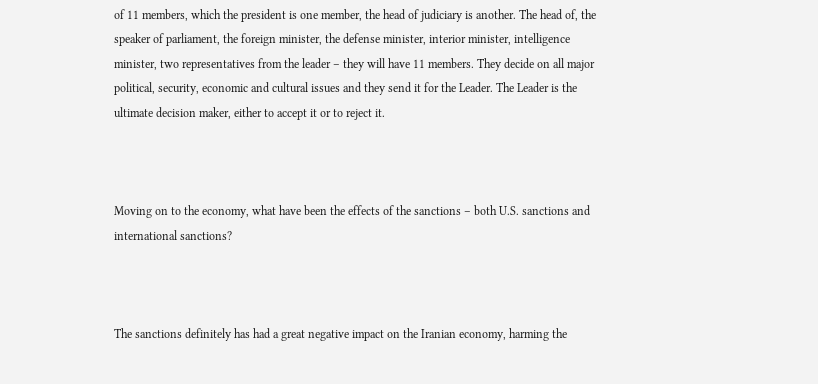of 11 members, which the president is one member, the head of judiciary is another. The head of, the speaker of parliament, the foreign minister, the defense minister, interior minister, intelligence minister, two representatives from the leader – they will have 11 members. They decide on all major political, security, economic and cultural issues and they send it for the Leader. The Leader is the ultimate decision maker, either to accept it or to reject it.



Moving on to the economy, what have been the effects of the sanctions – both U.S. sanctions and international sanctions?



The sanctions definitely has had a great negative impact on the Iranian economy, harming the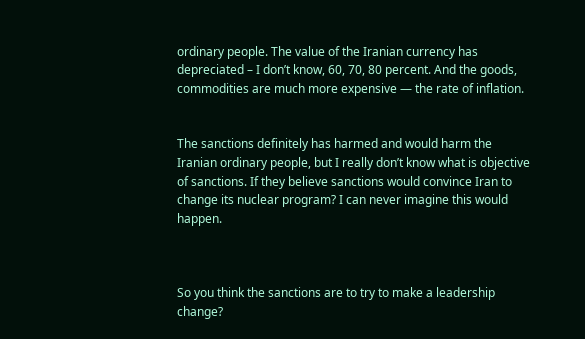ordinary people. The value of the Iranian currency has depreciated – I don’t know, 60, 70, 80 percent. And the goods, commodities are much more expensive — the rate of inflation.


The sanctions definitely has harmed and would harm the Iranian ordinary people, but I really don’t know what is objective of sanctions. If they believe sanctions would convince Iran to change its nuclear program? I can never imagine this would happen.



So you think the sanctions are to try to make a leadership change?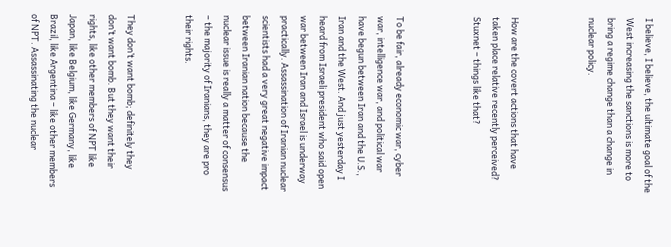I believe, I believe, the ultimate goal of the West increasing the sanctions is more to bring a regime change than a change in nuclear policy.



How are the covert actions that have taken place relative recently perceived? Stuxnet – things like that?



To be fair, already economic war, cyber war, intelligence war, and political war have begun between Iran and the U.S., Iran and the West. And just yesterday I heard from Israeli president who said open war between Iran and Israel is underway practically. Assassination of Iranian nuclear scientists had a very great negative impact between Iranian nation because the nuclear issue is really a matter of consensus – the majority of Iranians, they are pro their rights.


They don’t want bomb; definitely they don’t want bomb. But they want their rights, like other members of NPT like Japan, like Belgium, like Germany, like Brazil, like Argentina – like other members of NPT. Assassinating the nuclear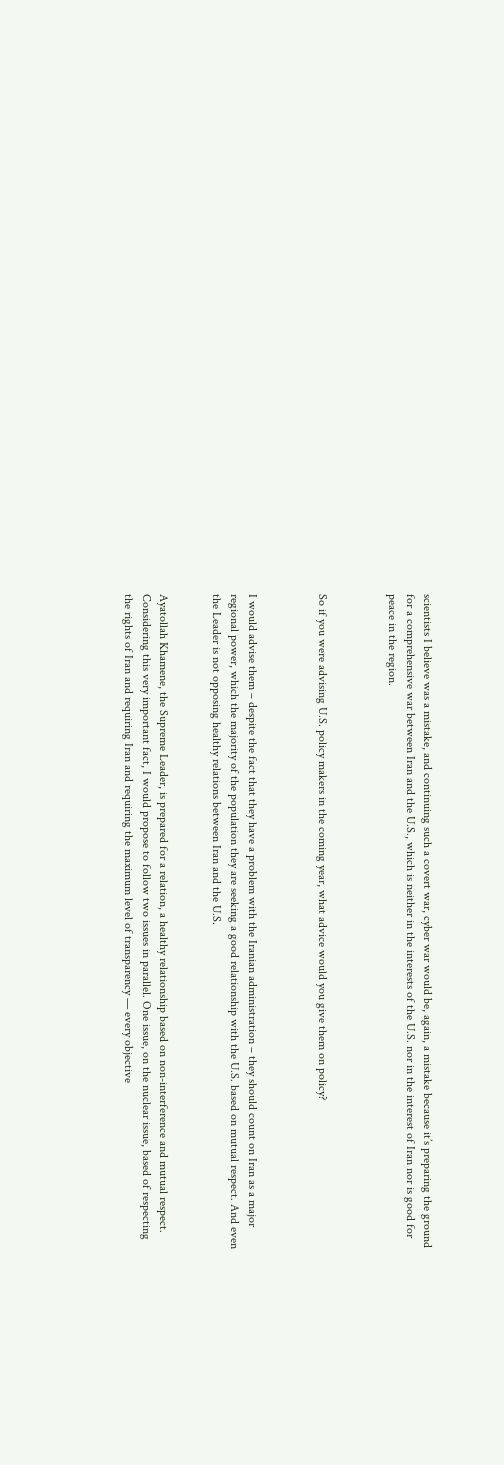scientists I believe was a mistake, and continuing such a covert war, cyber war would be, again, a mistake because it’s preparing the ground for a comprehensive war between Iran and the U.S., which is neither in the interests of the U.S. nor in the interest of Iran nor is good for peace in the region.



So if you were advising U.S. policy makers in the coming year, what advice would you give them on policy?



I would advise them – despite the fact that they have a problem with the Iranian administration – they should count on Iran as a major regional power, which the majority of the population they are seeking a good relationship with the U.S. based on mutual respect. And even the Leader is not opposing healthy relations between Iran and the U.S.


Ayatollah Khamene, the Supreme Leader, is prepared for a relation, a healthy relationship based on non-interference and mutual respect. Considering this very important fact, I would propose to follow two issues in parallel. One issue, on the nuclear issue, based of respecting the rights of Iran and requiring Iran and requiring the maximum level of transparency — every objective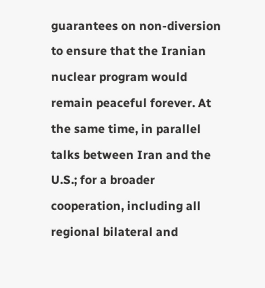guarantees on non-diversion to ensure that the Iranian nuclear program would remain peaceful forever. At the same time, in parallel talks between Iran and the U.S.; for a broader cooperation, including all regional bilateral and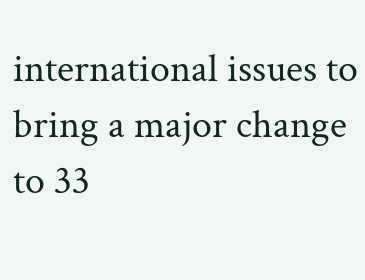international issues to bring a major change to 33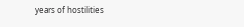years of hostilities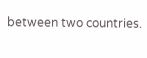between two countries.